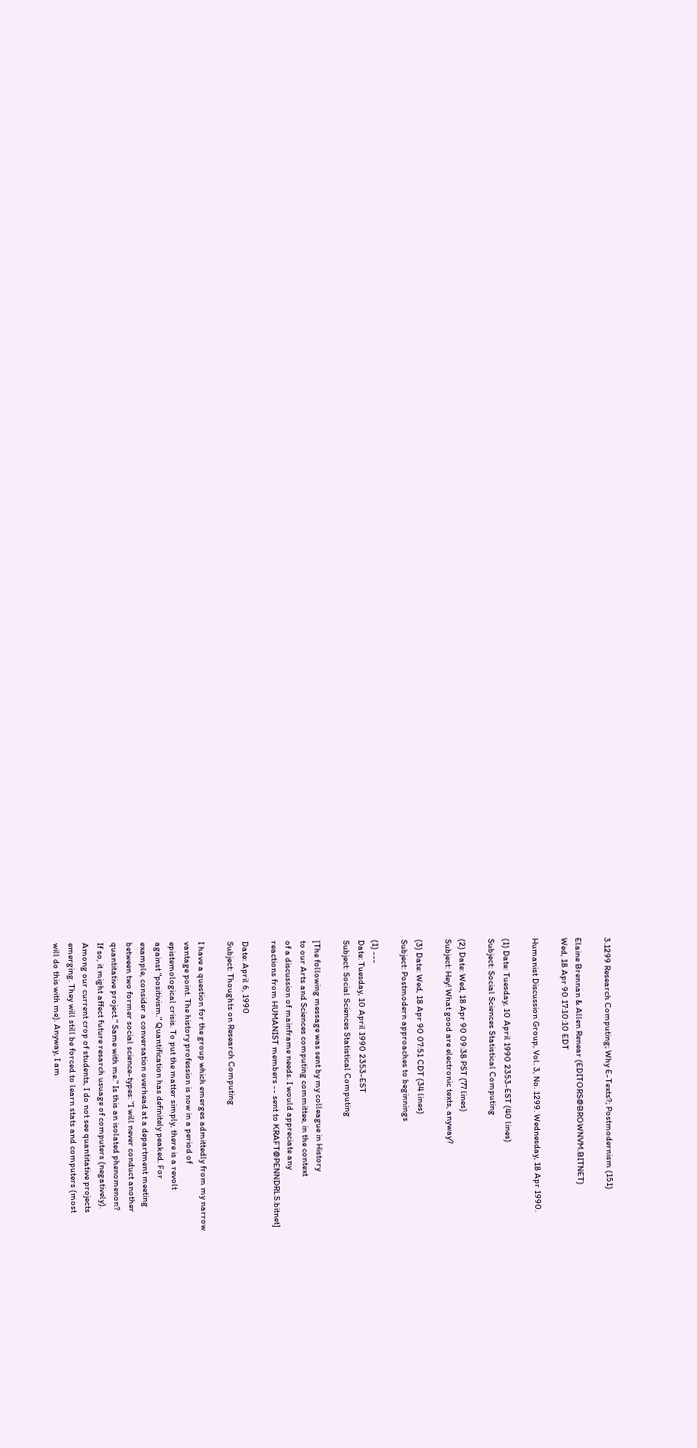3.1299 Research Computing; Why E-Texts?; Postmodernism (151)

Elaine Brennan & Allen Renear (EDITORS@BROWNVM.BITNET)
Wed, 18 Apr 90 17:10:10 EDT

Humanist Discussion Group, Vol. 3, No. 1299. Wednesday, 18 Apr 1990.

(1) Date: Tuesday, 10 April 1990 2353-EST (40 lines)
Subject: Social Sciences Statistical Computing

(2) Date: Wed, 18 Apr 90 09:38 PST (77 lines)
Subject: Hey! What good are electronic texts, anyway?

(3) Date: Wed, 18 Apr 90 07:51 CDT (34 lines)
Subject: Postmodern approaches to beginnings

(1) ---
Date: Tuesday, 10 April 1990 2353-EST
Subject: Social Sciences Statistical Computing

[The following message was sent by my colleague in History
to our Arts and Sciences computing committee, in the context
of a discussion of mainframe needs. I would appreciate any
reactions from HUMANIST members -- sent to KRAFT@PENNDRLS.bitnet]

Date: April 6, 1990
Subject: Thoughts on Research Computing

I have a question for the group which emerges admittedly from my narrow
vantage point. The history profession is now in a period of
epistemological crisis. To put the matter simply, there is a revolt
against "positivism." Quantification has definitely peaked. For
example, consider a conversation overhead at a department meeting
between two former social science-types: "I will never conduct another
quantitative project." Same with me." Is this an isolated phenomenon?
If so, it might affect future resarch usuage of computers (negatively).
Among our current crop of students, I do not see quantitative projects
emerging. They will still be forced to learn stats and computers (most
will do this with me). Anyway, I am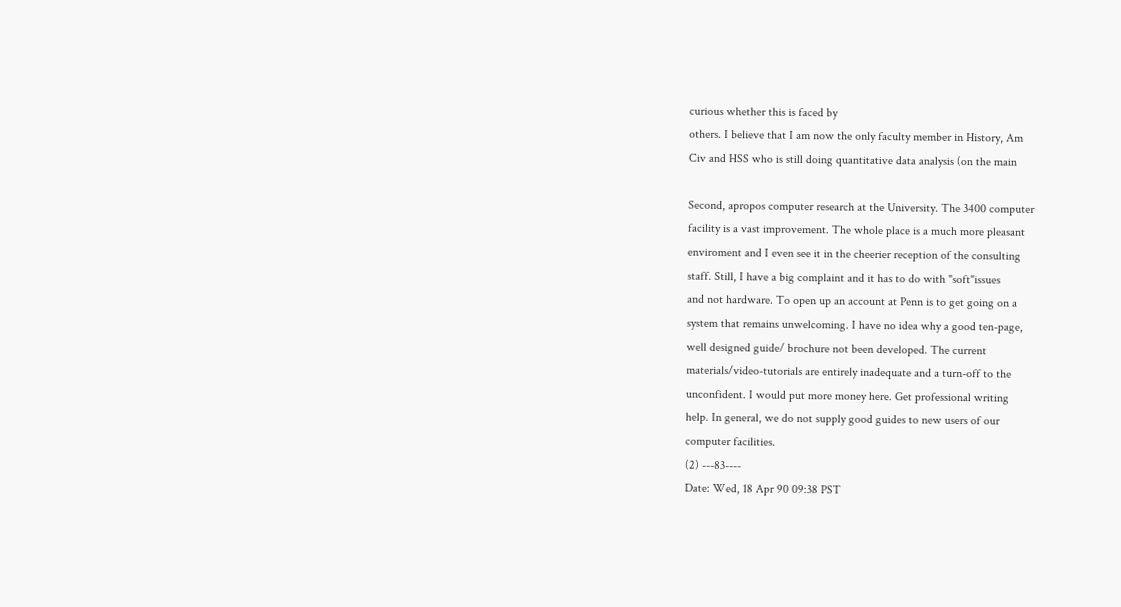curious whether this is faced by
others. I believe that I am now the only faculty member in History, Am
Civ and HSS who is still doing quantitative data analysis (on the main

Second, apropos computer research at the University. The 3400 computer
facility is a vast improvement. The whole place is a much more pleasant
enviroment and I even see it in the cheerier reception of the consulting
staff. Still, I have a big complaint and it has to do with "soft"issues
and not hardware. To open up an account at Penn is to get going on a
system that remains unwelcoming. I have no idea why a good ten-page,
well designed guide/ brochure not been developed. The current
materials/video-tutorials are entirely inadequate and a turn-off to the
unconfident. I would put more money here. Get professional writing
help. In general, we do not supply good guides to new users of our
computer facilities.
(2) ---83----
Date: Wed, 18 Apr 90 09:38 PST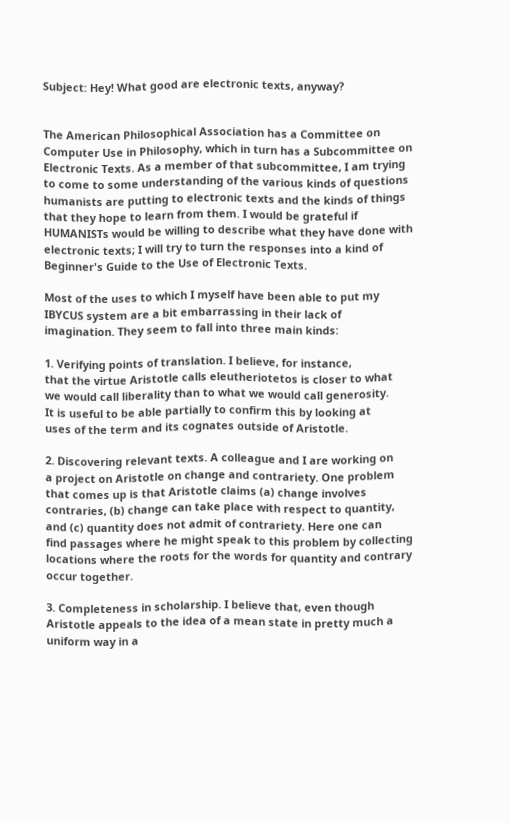Subject: Hey! What good are electronic texts, anyway?


The American Philosophical Association has a Committee on
Computer Use in Philosophy, which in turn has a Subcommittee on
Electronic Texts. As a member of that subcommittee, I am trying
to come to some understanding of the various kinds of questions
humanists are putting to electronic texts and the kinds of things
that they hope to learn from them. I would be grateful if
HUMANISTs would be willing to describe what they have done with
electronic texts; I will try to turn the responses into a kind of
Beginner's Guide to the Use of Electronic Texts.

Most of the uses to which I myself have been able to put my
IBYCUS system are a bit embarrassing in their lack of
imagination. They seem to fall into three main kinds:

1. Verifying points of translation. I believe, for instance,
that the virtue Aristotle calls eleutheriotetos is closer to what
we would call liberality than to what we would call generosity.
It is useful to be able partially to confirm this by looking at
uses of the term and its cognates outside of Aristotle.

2. Discovering relevant texts. A colleague and I are working on
a project on Aristotle on change and contrariety. One problem
that comes up is that Aristotle claims (a) change involves
contraries, (b) change can take place with respect to quantity,
and (c) quantity does not admit of contrariety. Here one can
find passages where he might speak to this problem by collecting
locations where the roots for the words for quantity and contrary
occur together.

3. Completeness in scholarship. I believe that, even though
Aristotle appeals to the idea of a mean state in pretty much a
uniform way in a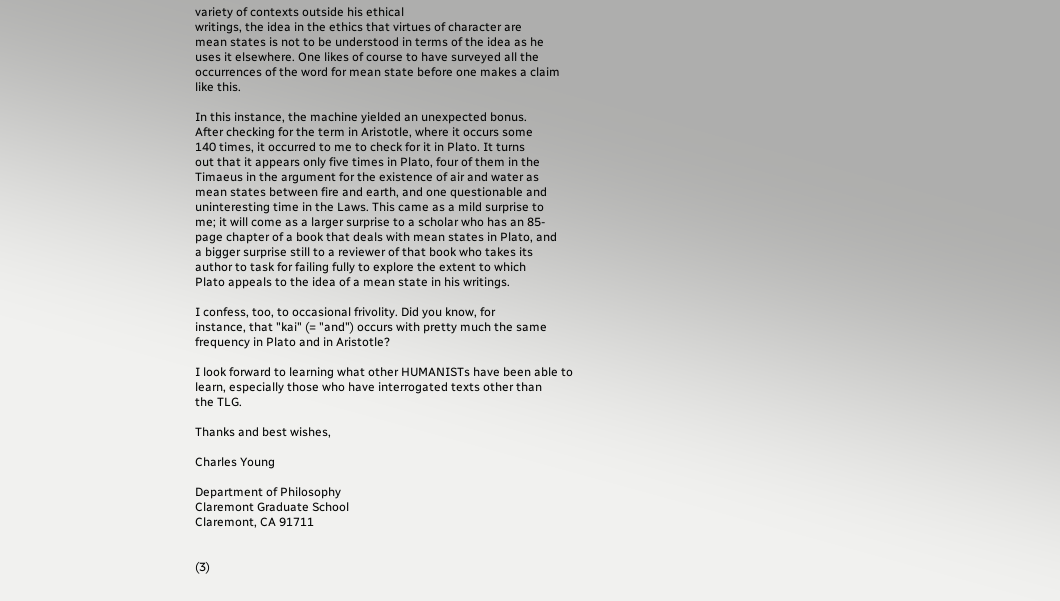variety of contexts outside his ethical
writings, the idea in the ethics that virtues of character are
mean states is not to be understood in terms of the idea as he
uses it elsewhere. One likes of course to have surveyed all the
occurrences of the word for mean state before one makes a claim
like this.

In this instance, the machine yielded an unexpected bonus.
After checking for the term in Aristotle, where it occurs some
140 times, it occurred to me to check for it in Plato. It turns
out that it appears only five times in Plato, four of them in the
Timaeus in the argument for the existence of air and water as
mean states between fire and earth, and one questionable and
uninteresting time in the Laws. This came as a mild surprise to
me; it will come as a larger surprise to a scholar who has an 85-
page chapter of a book that deals with mean states in Plato, and
a bigger surprise still to a reviewer of that book who takes its
author to task for failing fully to explore the extent to which
Plato appeals to the idea of a mean state in his writings.

I confess, too, to occasional frivolity. Did you know, for
instance, that "kai" (= "and") occurs with pretty much the same
frequency in Plato and in Aristotle?

I look forward to learning what other HUMANISTs have been able to
learn, especially those who have interrogated texts other than
the TLG.

Thanks and best wishes,

Charles Young

Department of Philosophy
Claremont Graduate School
Claremont, CA 91711


(3)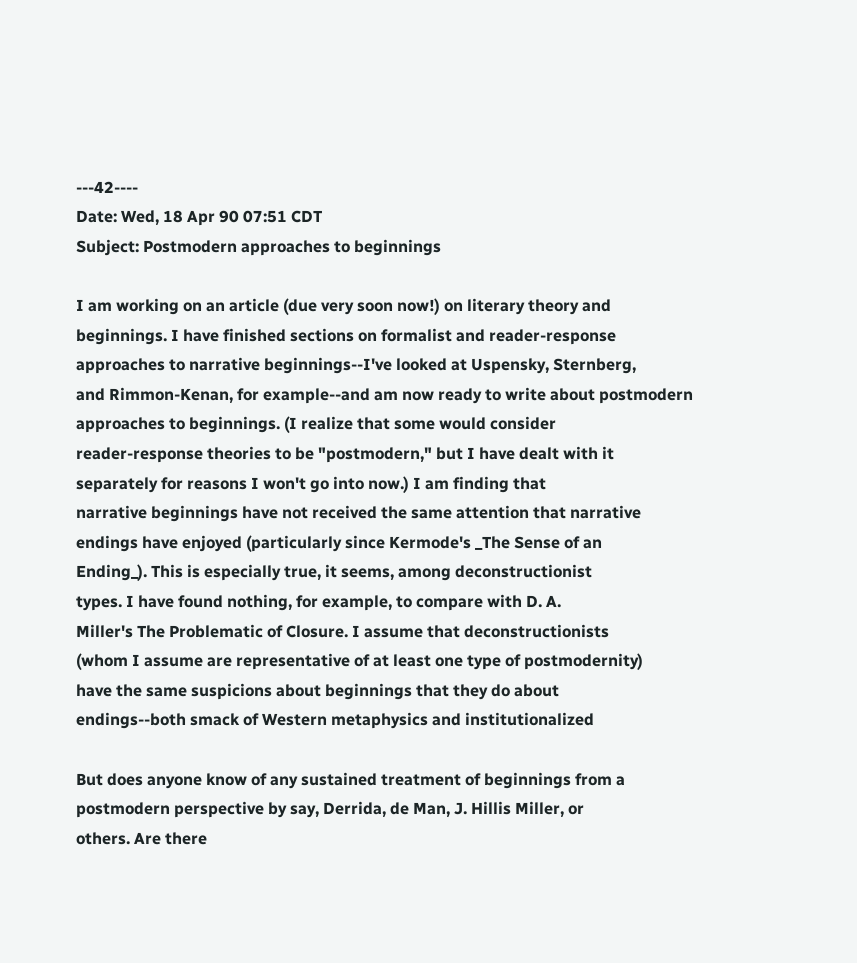---42----
Date: Wed, 18 Apr 90 07:51 CDT
Subject: Postmodern approaches to beginnings

I am working on an article (due very soon now!) on literary theory and
beginnings. I have finished sections on formalist and reader-response
approaches to narrative beginnings--I've looked at Uspensky, Sternberg,
and Rimmon-Kenan, for example--and am now ready to write about postmodern
approaches to beginnings. (I realize that some would consider
reader-response theories to be "postmodern," but I have dealt with it
separately for reasons I won't go into now.) I am finding that
narrative beginnings have not received the same attention that narrative
endings have enjoyed (particularly since Kermode's _The Sense of an
Ending_). This is especially true, it seems, among deconstructionist
types. I have found nothing, for example, to compare with D. A.
Miller's The Problematic of Closure. I assume that deconstructionists
(whom I assume are representative of at least one type of postmodernity)
have the same suspicions about beginnings that they do about
endings--both smack of Western metaphysics and institutionalized

But does anyone know of any sustained treatment of beginnings from a
postmodern perspective by say, Derrida, de Man, J. Hillis Miller, or
others. Are there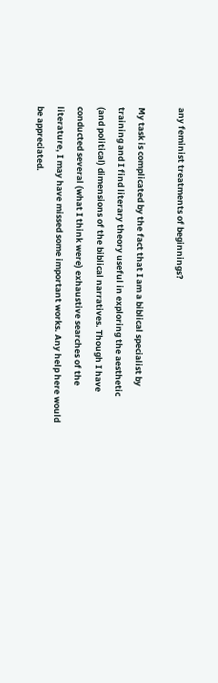any feminist treatments of beginnings?

My task is complicated by the fact that I am a biblical specialist by
training and I find literary theory useful in exploring the aesthetic
(and political) dimensions of the biblical narratives. Though I have
conducted several (what I think were) exhaustive searches of the
literature, I may have missed some important works. Any help here would
be appreciated.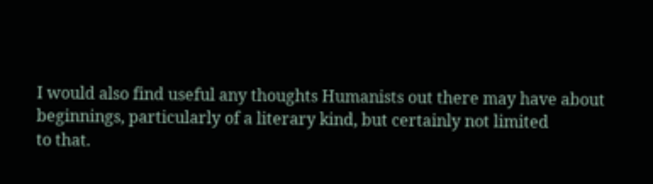I would also find useful any thoughts Humanists out there may have about
beginnings, particularly of a literary kind, but certainly not limited
to that.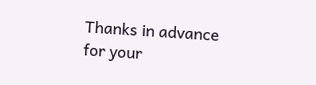Thanks in advance for your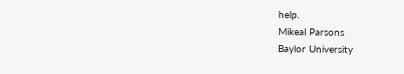help.
Mikeal Parsons
Baylor University